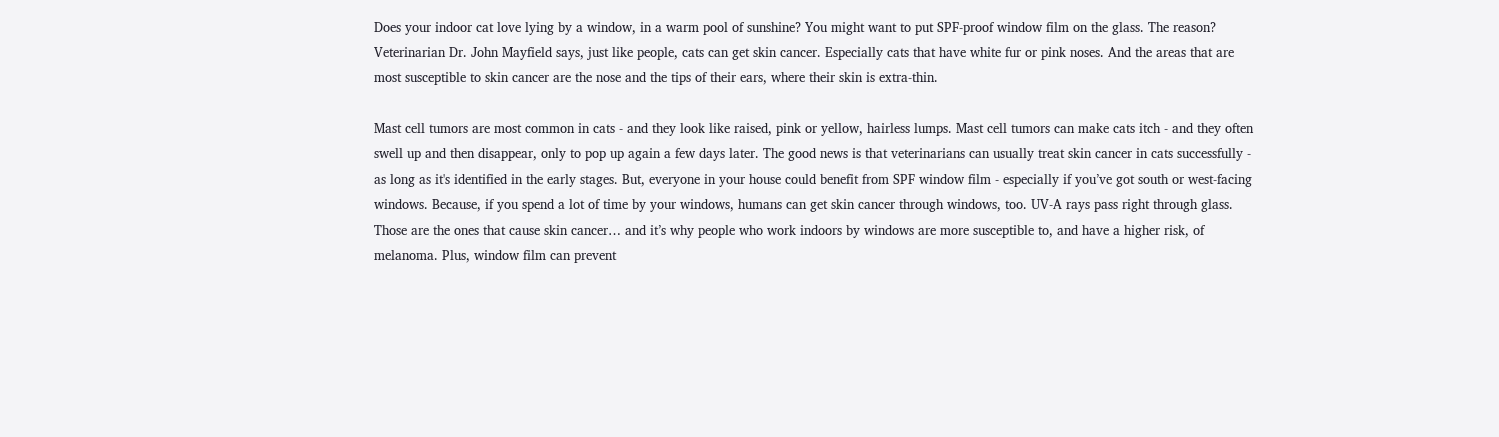Does your indoor cat love lying by a window, in a warm pool of sunshine? You might want to put SPF-proof window film on the glass. The reason? Veterinarian Dr. John Mayfield says, just like people, cats can get skin cancer. Especially cats that have white fur or pink noses. And the areas that are most susceptible to skin cancer are the nose and the tips of their ears, where their skin is extra-thin.

Mast cell tumors are most common in cats - and they look like raised, pink or yellow, hairless lumps. Mast cell tumors can make cats itch - and they often swell up and then disappear, only to pop up again a few days later. The good news is that veterinarians can usually treat skin cancer in cats successfully - as long as it's identified in the early stages. But, everyone in your house could benefit from SPF window film - especially if you’ve got south or west-facing windows. Because, if you spend a lot of time by your windows, humans can get skin cancer through windows, too. UV-A rays pass right through glass. Those are the ones that cause skin cancer… and it’s why people who work indoors by windows are more susceptible to, and have a higher risk, of melanoma. Plus, window film can prevent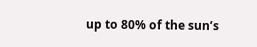up to 80% of the sun’s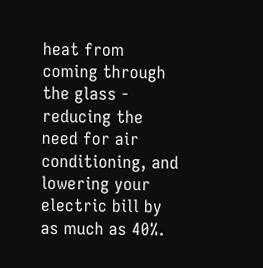heat from coming through the glass - reducing the need for air conditioning, and lowering your electric bill by as much as 40%.